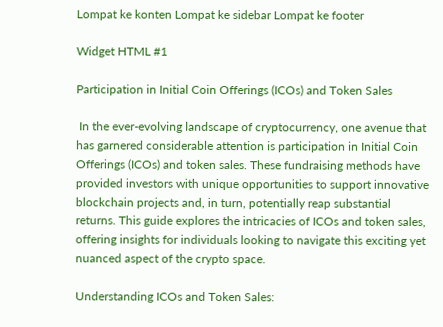Lompat ke konten Lompat ke sidebar Lompat ke footer

Widget HTML #1

Participation in Initial Coin Offerings (ICOs) and Token Sales

 In the ever-evolving landscape of cryptocurrency, one avenue that has garnered considerable attention is participation in Initial Coin Offerings (ICOs) and token sales. These fundraising methods have provided investors with unique opportunities to support innovative blockchain projects and, in turn, potentially reap substantial returns. This guide explores the intricacies of ICOs and token sales, offering insights for individuals looking to navigate this exciting yet nuanced aspect of the crypto space.

Understanding ICOs and Token Sales: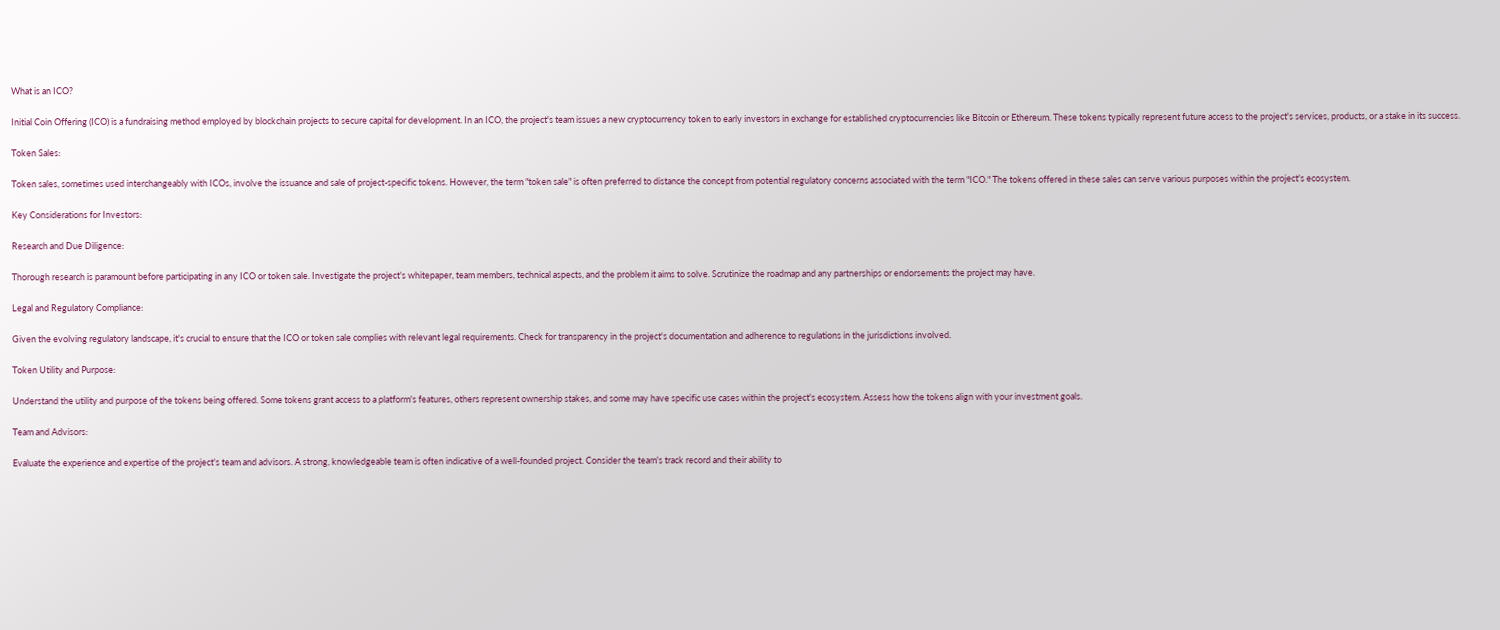What is an ICO?

Initial Coin Offering (ICO) is a fundraising method employed by blockchain projects to secure capital for development. In an ICO, the project's team issues a new cryptocurrency token to early investors in exchange for established cryptocurrencies like Bitcoin or Ethereum. These tokens typically represent future access to the project's services, products, or a stake in its success.

Token Sales:

Token sales, sometimes used interchangeably with ICOs, involve the issuance and sale of project-specific tokens. However, the term "token sale" is often preferred to distance the concept from potential regulatory concerns associated with the term "ICO." The tokens offered in these sales can serve various purposes within the project's ecosystem.

Key Considerations for Investors:

Research and Due Diligence:

Thorough research is paramount before participating in any ICO or token sale. Investigate the project's whitepaper, team members, technical aspects, and the problem it aims to solve. Scrutinize the roadmap and any partnerships or endorsements the project may have.

Legal and Regulatory Compliance:

Given the evolving regulatory landscape, it's crucial to ensure that the ICO or token sale complies with relevant legal requirements. Check for transparency in the project's documentation and adherence to regulations in the jurisdictions involved.

Token Utility and Purpose:

Understand the utility and purpose of the tokens being offered. Some tokens grant access to a platform's features, others represent ownership stakes, and some may have specific use cases within the project's ecosystem. Assess how the tokens align with your investment goals.

Team and Advisors:

Evaluate the experience and expertise of the project's team and advisors. A strong, knowledgeable team is often indicative of a well-founded project. Consider the team's track record and their ability to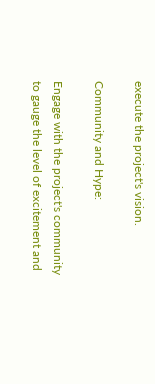execute the project's vision.

Community and Hype:

Engage with the project's community to gauge the level of excitement and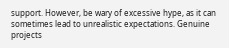support. However, be wary of excessive hype, as it can sometimes lead to unrealistic expectations. Genuine projects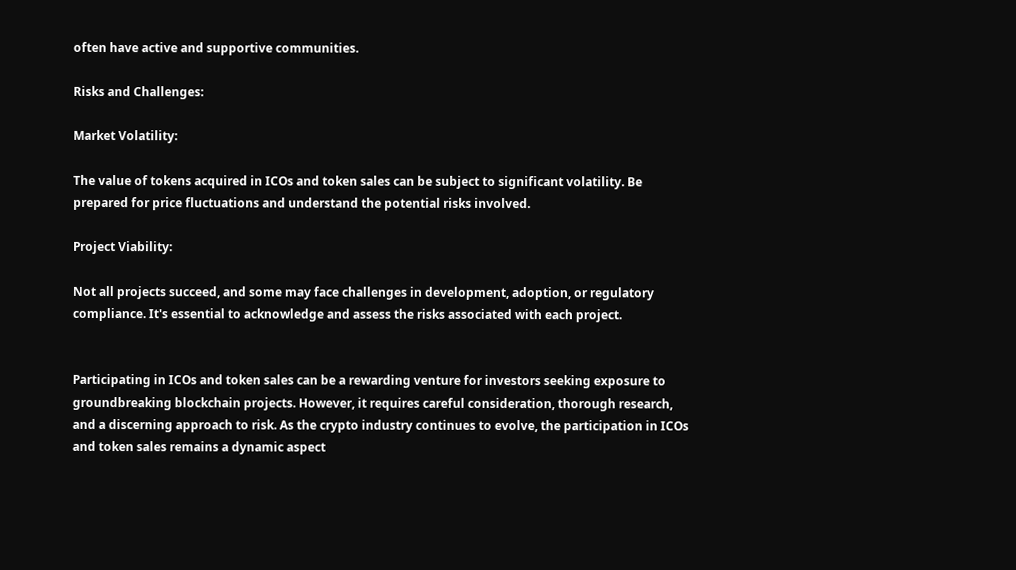often have active and supportive communities.

Risks and Challenges:

Market Volatility:

The value of tokens acquired in ICOs and token sales can be subject to significant volatility. Be prepared for price fluctuations and understand the potential risks involved.

Project Viability:

Not all projects succeed, and some may face challenges in development, adoption, or regulatory compliance. It's essential to acknowledge and assess the risks associated with each project.


Participating in ICOs and token sales can be a rewarding venture for investors seeking exposure to groundbreaking blockchain projects. However, it requires careful consideration, thorough research, and a discerning approach to risk. As the crypto industry continues to evolve, the participation in ICOs and token sales remains a dynamic aspect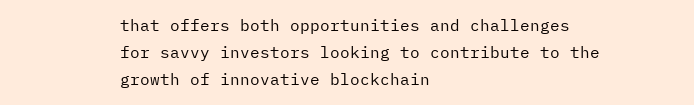that offers both opportunities and challenges for savvy investors looking to contribute to the growth of innovative blockchain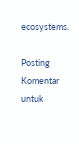ecosystems.

Posting Komentar untuk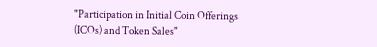"Participation in Initial Coin Offerings (ICOs) and Token Sales"